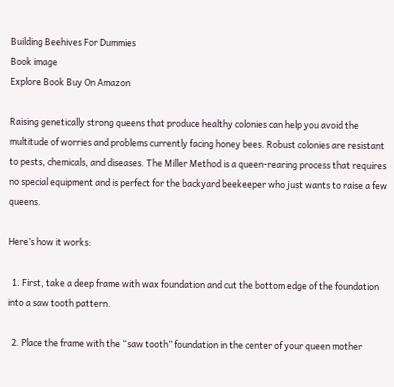Building Beehives For Dummies
Book image
Explore Book Buy On Amazon

Raising genetically strong queens that produce healthy colonies can help you avoid the multitude of worries and problems currently facing honey bees. Robust colonies are resistant to pests, chemicals, and diseases. The Miller Method is a queen-rearing process that requires no special equipment and is perfect for the backyard beekeeper who just wants to raise a few queens.

Here’s how it works:

  1. First, take a deep frame with wax foundation and cut the bottom edge of the foundation into a saw tooth pattern.

  2. Place the frame with the “saw tooth” foundation in the center of your queen mother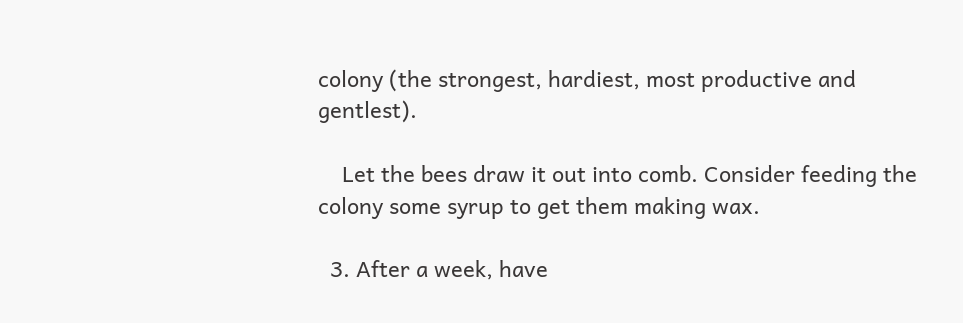colony (the strongest, hardiest, most productive and gentlest).

    Let the bees draw it out into comb. Consider feeding the colony some syrup to get them making wax.

  3. After a week, have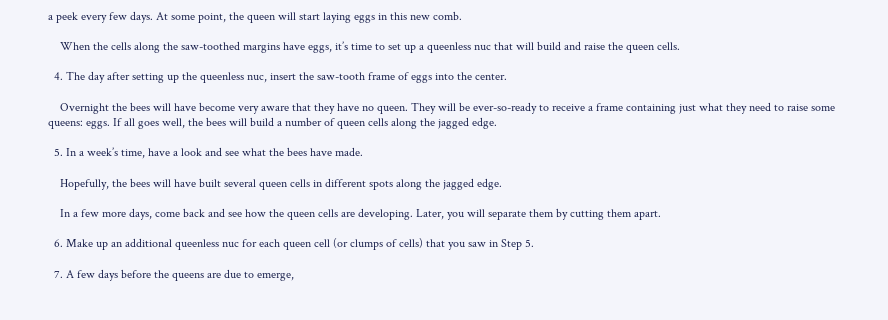a peek every few days. At some point, the queen will start laying eggs in this new comb.

    When the cells along the saw-toothed margins have eggs, it’s time to set up a queenless nuc that will build and raise the queen cells.

  4. The day after setting up the queenless nuc, insert the saw-tooth frame of eggs into the center.

    Overnight the bees will have become very aware that they have no queen. They will be ever-so-ready to receive a frame containing just what they need to raise some queens: eggs. If all goes well, the bees will build a number of queen cells along the jagged edge.

  5. In a week’s time, have a look and see what the bees have made.

    Hopefully, the bees will have built several queen cells in different spots along the jagged edge.

    In a few more days, come back and see how the queen cells are developing. Later, you will separate them by cutting them apart.

  6. Make up an additional queenless nuc for each queen cell (or clumps of cells) that you saw in Step 5.

  7. A few days before the queens are due to emerge,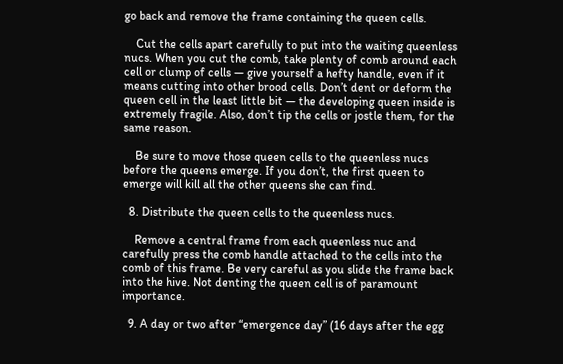go back and remove the frame containing the queen cells.

    Cut the cells apart carefully to put into the waiting queenless nucs. When you cut the comb, take plenty of comb around each cell or clump of cells — give yourself a hefty handle, even if it means cutting into other brood cells. Don’t dent or deform the queen cell in the least little bit — the developing queen inside is extremely fragile. Also, don’t tip the cells or jostle them, for the same reason.

    Be sure to move those queen cells to the queenless nucs before the queens emerge. If you don’t, the first queen to emerge will kill all the other queens she can find.

  8. Distribute the queen cells to the queenless nucs.

    Remove a central frame from each queenless nuc and carefully press the comb handle attached to the cells into the comb of this frame. Be very careful as you slide the frame back into the hive. Not denting the queen cell is of paramount importance.

  9. A day or two after “emergence day” (16 days after the egg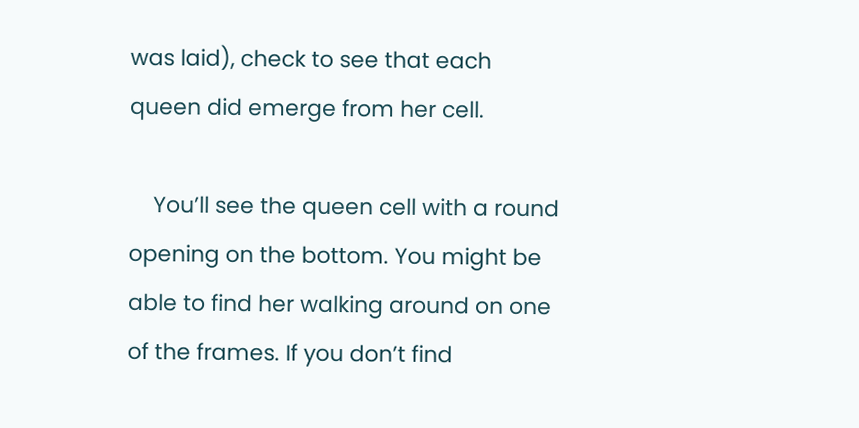was laid), check to see that each queen did emerge from her cell.

    You’ll see the queen cell with a round opening on the bottom. You might be able to find her walking around on one of the frames. If you don’t find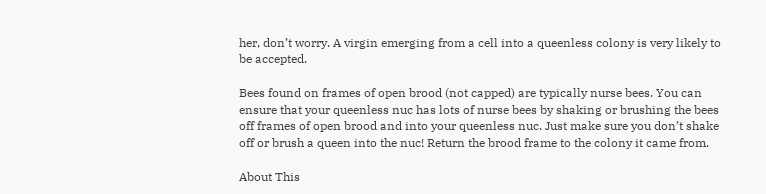her, don’t worry. A virgin emerging from a cell into a queenless colony is very likely to be accepted.

Bees found on frames of open brood (not capped) are typically nurse bees. You can ensure that your queenless nuc has lots of nurse bees by shaking or brushing the bees off frames of open brood and into your queenless nuc. Just make sure you don’t shake off or brush a queen into the nuc! Return the brood frame to the colony it came from.

About This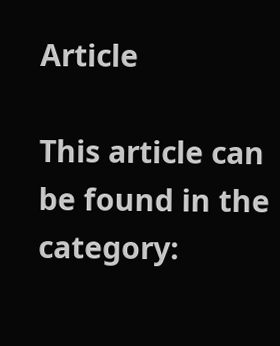Article

This article can be found in the category: